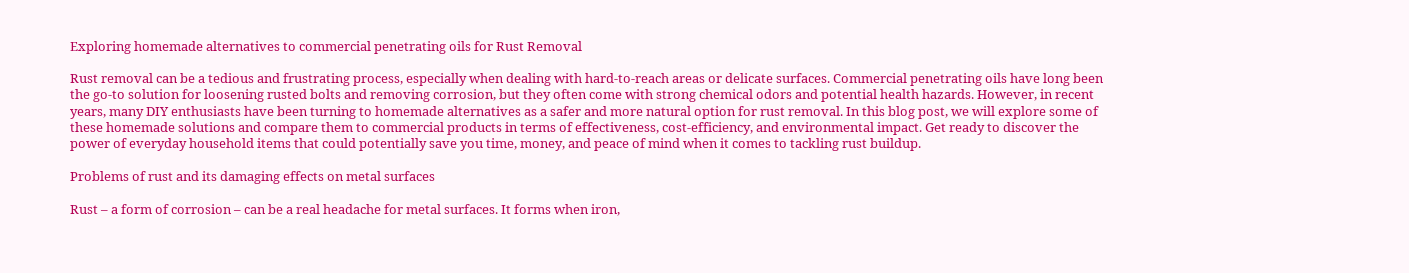Exploring homemade alternatives to commercial penetrating oils for Rust Removal

Rust removal can be a tedious and frustrating process, especially when dealing with hard-to-reach areas or delicate surfaces. Commercial penetrating oils have long been the go-to solution for loosening rusted bolts and removing corrosion, but they often come with strong chemical odors and potential health hazards. However, in recent years, many DIY enthusiasts have been turning to homemade alternatives as a safer and more natural option for rust removal. In this blog post, we will explore some of these homemade solutions and compare them to commercial products in terms of effectiveness, cost-efficiency, and environmental impact. Get ready to discover the power of everyday household items that could potentially save you time, money, and peace of mind when it comes to tackling rust buildup.

Problems of rust and its damaging effects on metal surfaces

Rust – a form of corrosion – can be a real headache for metal surfaces. It forms when iron,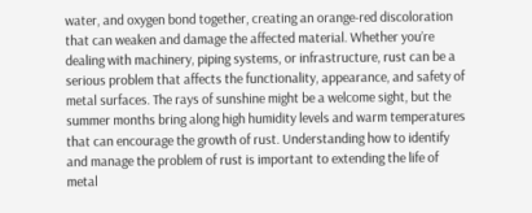water, and oxygen bond together, creating an orange-red discoloration that can weaken and damage the affected material. Whether you’re dealing with machinery, piping systems, or infrastructure, rust can be a serious problem that affects the functionality, appearance, and safety of metal surfaces. The rays of sunshine might be a welcome sight, but the summer months bring along high humidity levels and warm temperatures that can encourage the growth of rust. Understanding how to identify and manage the problem of rust is important to extending the life of metal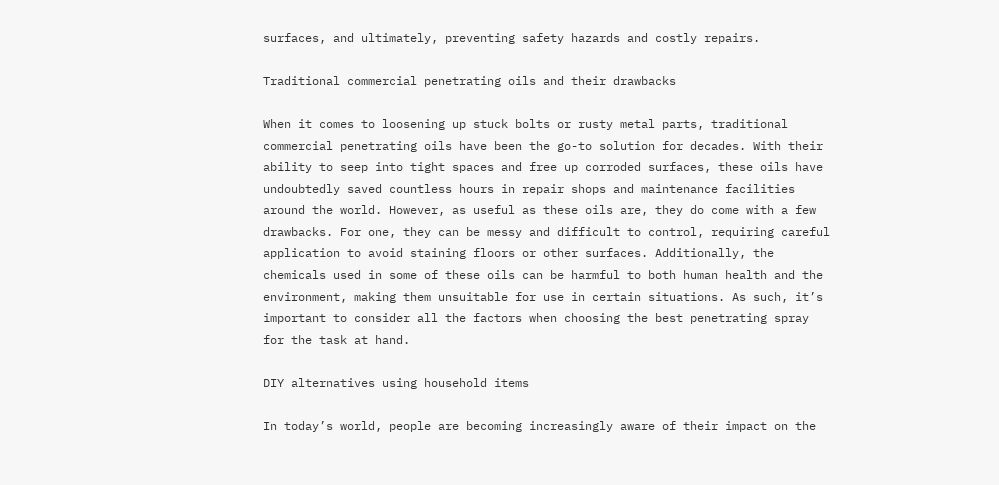surfaces, and ultimately, preventing safety hazards and costly repairs.

Traditional commercial penetrating oils and their drawbacks

When it comes to loosening up stuck bolts or rusty metal parts, traditional commercial penetrating oils have been the go-to solution for decades. With their ability to seep into tight spaces and free up corroded surfaces, these oils have undoubtedly saved countless hours in repair shops and maintenance facilities around the world. However, as useful as these oils are, they do come with a few drawbacks. For one, they can be messy and difficult to control, requiring careful application to avoid staining floors or other surfaces. Additionally, the chemicals used in some of these oils can be harmful to both human health and the environment, making them unsuitable for use in certain situations. As such, it’s important to consider all the factors when choosing the best penetrating spray for the task at hand.

DIY alternatives using household items

In today’s world, people are becoming increasingly aware of their impact on the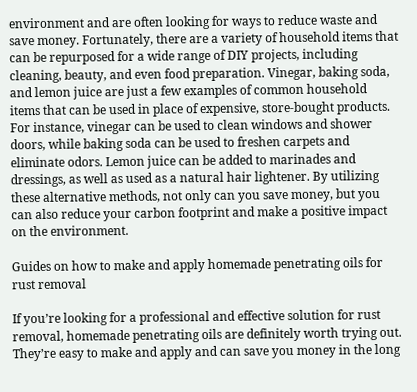environment and are often looking for ways to reduce waste and save money. Fortunately, there are a variety of household items that can be repurposed for a wide range of DIY projects, including cleaning, beauty, and even food preparation. Vinegar, baking soda, and lemon juice are just a few examples of common household items that can be used in place of expensive, store-bought products. For instance, vinegar can be used to clean windows and shower doors, while baking soda can be used to freshen carpets and eliminate odors. Lemon juice can be added to marinades and dressings, as well as used as a natural hair lightener. By utilizing these alternative methods, not only can you save money, but you can also reduce your carbon footprint and make a positive impact on the environment.

Guides on how to make and apply homemade penetrating oils for rust removal

If you’re looking for a professional and effective solution for rust removal, homemade penetrating oils are definitely worth trying out. They’re easy to make and apply and can save you money in the long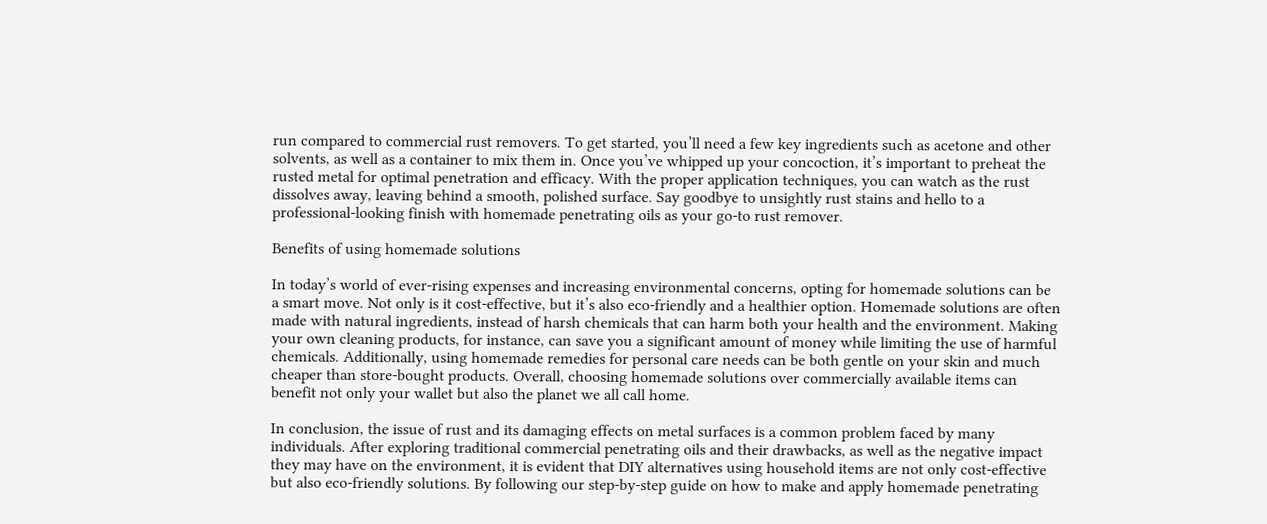run compared to commercial rust removers. To get started, you’ll need a few key ingredients such as acetone and other solvents, as well as a container to mix them in. Once you’ve whipped up your concoction, it’s important to preheat the rusted metal for optimal penetration and efficacy. With the proper application techniques, you can watch as the rust dissolves away, leaving behind a smooth, polished surface. Say goodbye to unsightly rust stains and hello to a professional-looking finish with homemade penetrating oils as your go-to rust remover.

Benefits of using homemade solutions

In today’s world of ever-rising expenses and increasing environmental concerns, opting for homemade solutions can be a smart move. Not only is it cost-effective, but it’s also eco-friendly and a healthier option. Homemade solutions are often made with natural ingredients, instead of harsh chemicals that can harm both your health and the environment. Making your own cleaning products, for instance, can save you a significant amount of money while limiting the use of harmful chemicals. Additionally, using homemade remedies for personal care needs can be both gentle on your skin and much cheaper than store-bought products. Overall, choosing homemade solutions over commercially available items can benefit not only your wallet but also the planet we all call home.

In conclusion, the issue of rust and its damaging effects on metal surfaces is a common problem faced by many individuals. After exploring traditional commercial penetrating oils and their drawbacks, as well as the negative impact they may have on the environment, it is evident that DIY alternatives using household items are not only cost-effective but also eco-friendly solutions. By following our step-by-step guide on how to make and apply homemade penetrating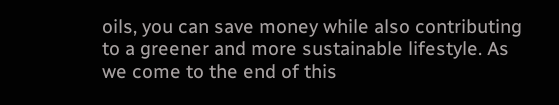oils, you can save money while also contributing to a greener and more sustainable lifestyle. As we come to the end of this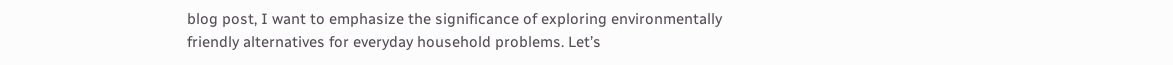blog post, I want to emphasize the significance of exploring environmentally friendly alternatives for everyday household problems. Let’s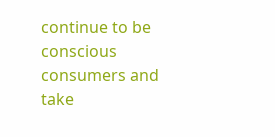continue to be conscious consumers and take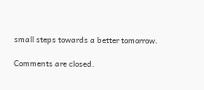small steps towards a better tomorrow.

Comments are closed.